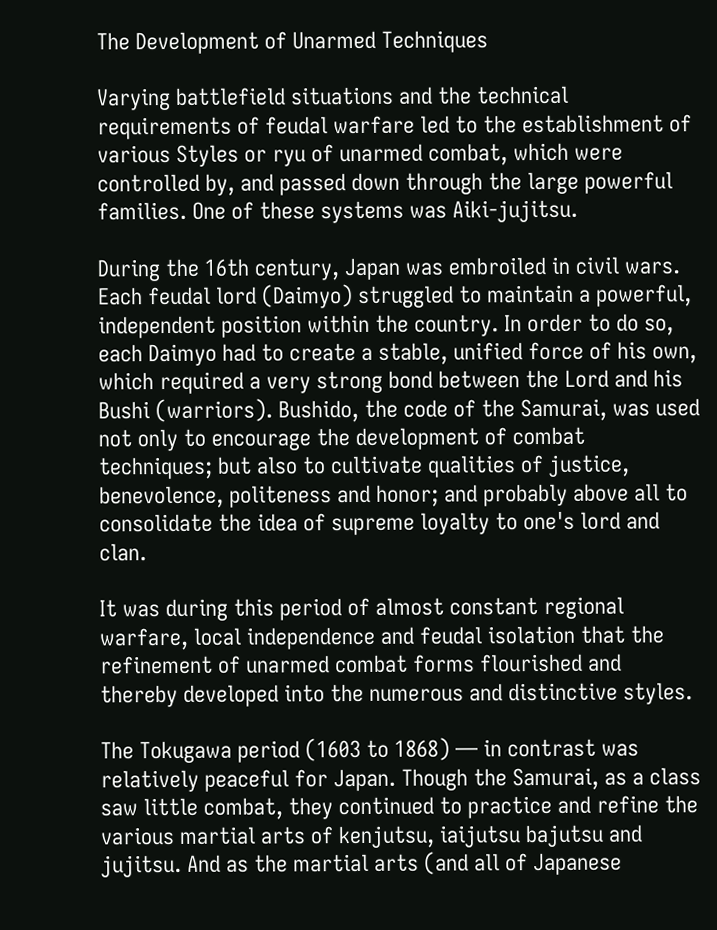The Development of Unarmed Techniques

Varying battlefield situations and the technical requirements of feudal warfare led to the establishment of various Styles or ryu of unarmed combat, which were controlled by, and passed down through the large powerful families. One of these systems was Aiki-jujitsu.

During the 16th century, Japan was embroiled in civil wars. Each feudal lord (Daimyo) struggled to maintain a powerful, independent position within the country. In order to do so, each Daimyo had to create a stable, unified force of his own, which required a very strong bond between the Lord and his Bushi (warriors). Bushido, the code of the Samurai, was used not only to encourage the development of combat techniques; but also to cultivate qualities of justice, benevolence, politeness and honor; and probably above all to consolidate the idea of supreme loyalty to one's lord and clan.

It was during this period of almost constant regional warfare, local independence and feudal isolation that the refinement of unarmed combat forms flourished and thereby developed into the numerous and distinctive styles.

The Tokugawa period (1603 to 1868) — in contrast was relatively peaceful for Japan. Though the Samurai, as a class saw little combat, they continued to practice and refine the various martial arts of kenjutsu, iaijutsu bajutsu and jujitsu. And as the martial arts (and all of Japanese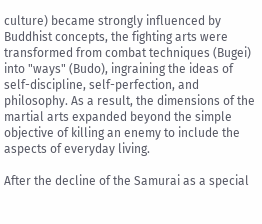culture) became strongly influenced by Buddhist concepts, the fighting arts were transformed from combat techniques (Bugei) into "ways" (Budo), ingraining the ideas of self-discipline, self-perfection, and philosophy. As a result, the dimensions of the martial arts expanded beyond the simple objective of killing an enemy to include the aspects of everyday living.

After the decline of the Samurai as a special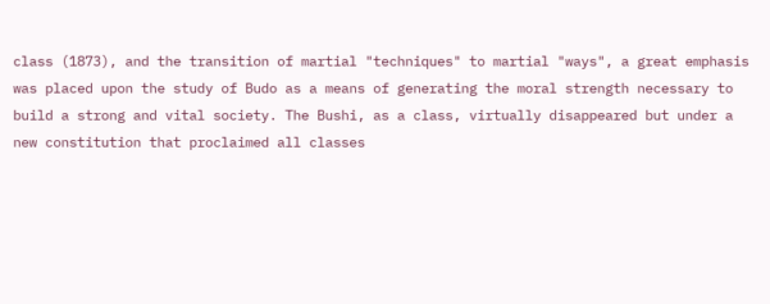class (1873), and the transition of martial "techniques" to martial "ways", a great emphasis was placed upon the study of Budo as a means of generating the moral strength necessary to build a strong and vital society. The Bushi, as a class, virtually disappeared but under a new constitution that proclaimed all classes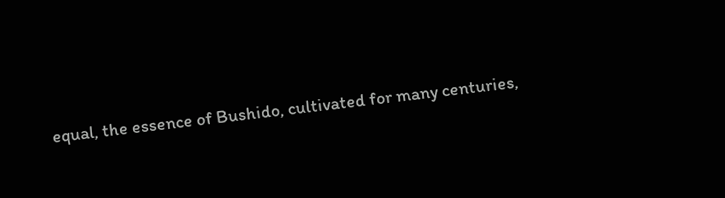equal, the essence of Bushido, cultivated for many centuries,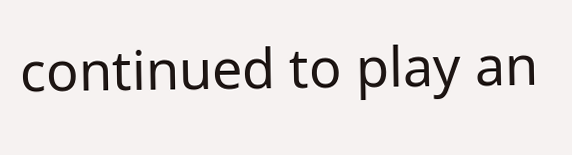continued to play an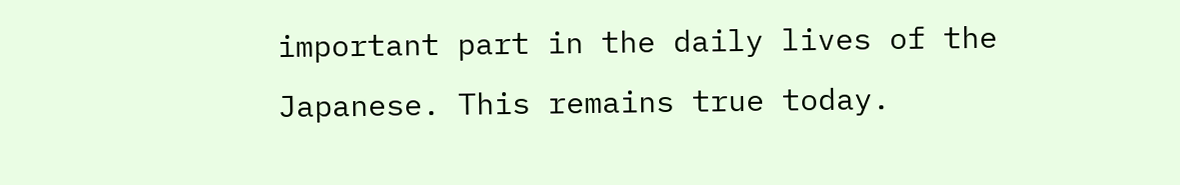important part in the daily lives of the Japanese. This remains true today.